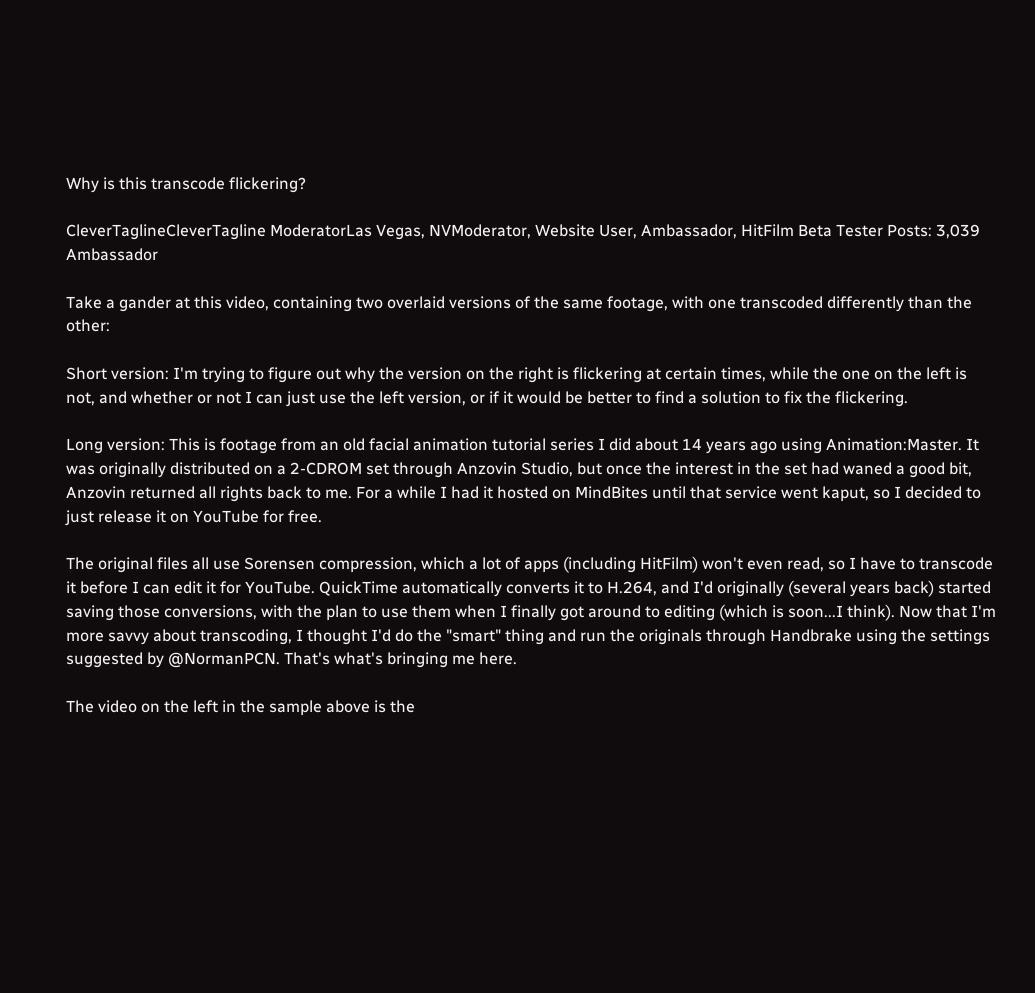Why is this transcode flickering?

CleverTaglineCleverTagline ModeratorLas Vegas, NVModerator, Website User, Ambassador, HitFilm Beta Tester Posts: 3,039 Ambassador

Take a gander at this video, containing two overlaid versions of the same footage, with one transcoded differently than the other:

Short version: I'm trying to figure out why the version on the right is flickering at certain times, while the one on the left is not, and whether or not I can just use the left version, or if it would be better to find a solution to fix the flickering.

Long version: This is footage from an old facial animation tutorial series I did about 14 years ago using Animation:Master. It was originally distributed on a 2-CDROM set through Anzovin Studio, but once the interest in the set had waned a good bit, Anzovin returned all rights back to me. For a while I had it hosted on MindBites until that service went kaput, so I decided to just release it on YouTube for free.

The original files all use Sorensen compression, which a lot of apps (including HitFilm) won't even read, so I have to transcode it before I can edit it for YouTube. QuickTime automatically converts it to H.264, and I'd originally (several years back) started saving those conversions, with the plan to use them when I finally got around to editing (which is soon...I think). Now that I'm more savvy about transcoding, I thought I'd do the "smart" thing and run the originals through Handbrake using the settings suggested by @NormanPCN. That's what's bringing me here.

The video on the left in the sample above is the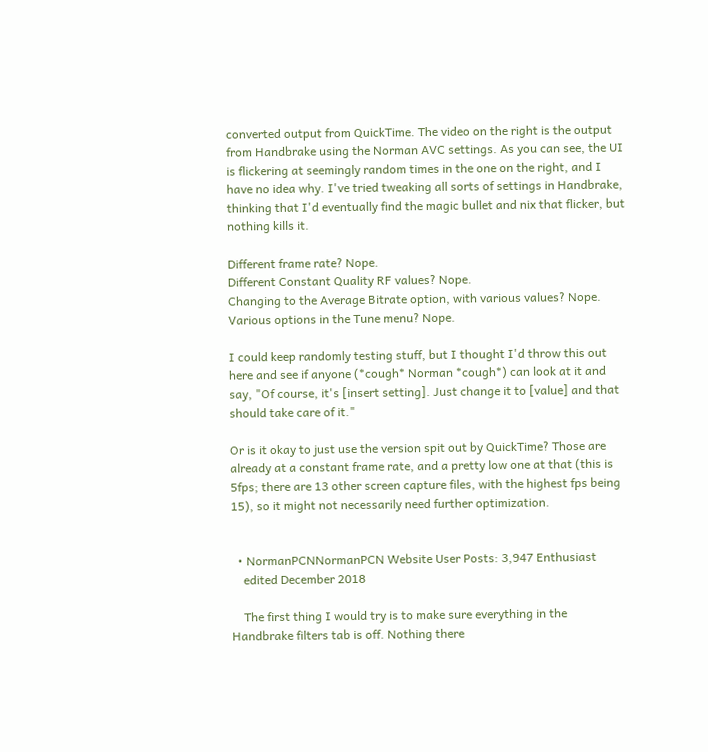converted output from QuickTime. The video on the right is the output from Handbrake using the Norman AVC settings. As you can see, the UI is flickering at seemingly random times in the one on the right, and I have no idea why. I've tried tweaking all sorts of settings in Handbrake, thinking that I'd eventually find the magic bullet and nix that flicker, but nothing kills it.

Different frame rate? Nope.
Different Constant Quality RF values? Nope.
Changing to the Average Bitrate option, with various values? Nope.
Various options in the Tune menu? Nope.

I could keep randomly testing stuff, but I thought I'd throw this out here and see if anyone (*cough* Norman *cough*) can look at it and say, "Of course, it's [insert setting]. Just change it to [value] and that should take care of it."

Or is it okay to just use the version spit out by QuickTime? Those are already at a constant frame rate, and a pretty low one at that (this is 5fps; there are 13 other screen capture files, with the highest fps being 15), so it might not necessarily need further optimization.


  • NormanPCNNormanPCN Website User Posts: 3,947 Enthusiast
    edited December 2018

    The first thing I would try is to make sure everything in the Handbrake filters tab is off. Nothing there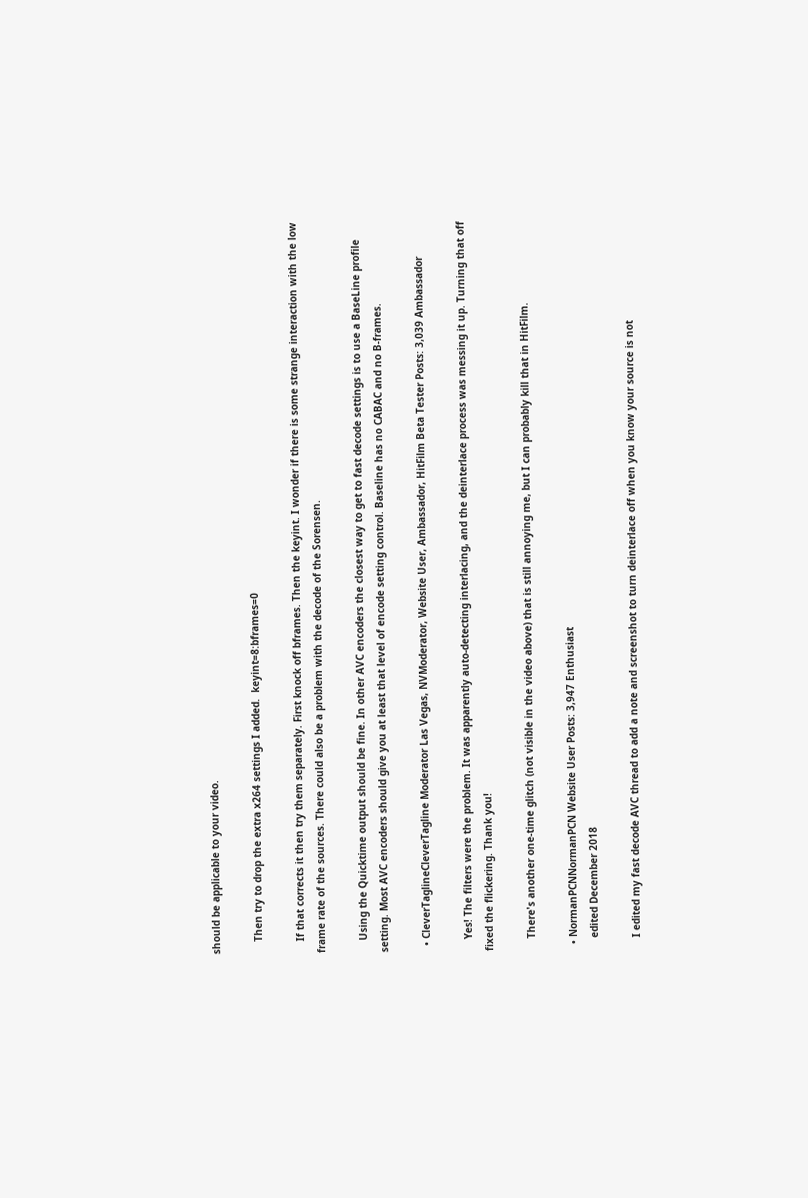should be applicable to your video.

    Then try to drop the extra x264 settings I added.  keyint=8:bframes=0

    If that corrects it then try them separately. First knock off bframes. Then the keyint. I wonder if there is some strange interaction with the low frame rate of the sources. There could also be a problem with the decode of the Sorensen.

    Using the Quicktime output should be fine. In other AVC encoders the closest way to get to fast decode settings is to use a BaseLine profile setting. Most AVC encoders should give you at least that level of encode setting control. Baseline has no CABAC and no B-frames.

  • CleverTaglineCleverTagline Moderator Las Vegas, NVModerator, Website User, Ambassador, HitFilm Beta Tester Posts: 3,039 Ambassador

    Yes! The filters were the problem. It was apparently auto-detecting interlacing, and the deinterlace process was messing it up. Turning that off fixed the flickering. Thank you!

    There's another one-time glitch (not visible in the video above) that is still annoying me, but I can probably kill that in HitFilm.

  • NormanPCNNormanPCN Website User Posts: 3,947 Enthusiast
    edited December 2018

    I edited my fast decode AVC thread to add a note and screenshot to turn deinterlace off when you know your source is not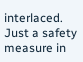interlaced. Just a safety measure in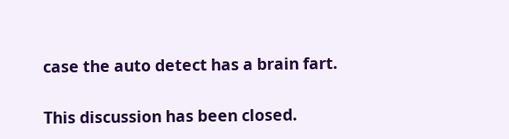case the auto detect has a brain fart.

This discussion has been closed.